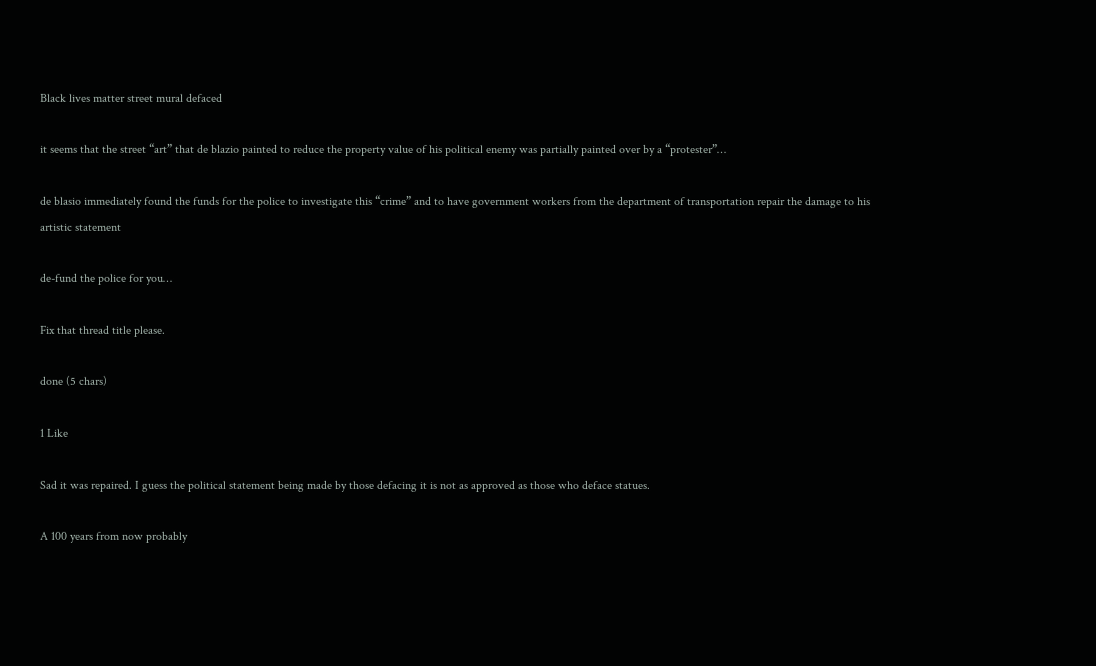Black lives matter street mural defaced

it seems that the street “art” that de blazio painted to reduce the property value of his political enemy was partially painted over by a “protester”…

de blasio immediately found the funds for the police to investigate this “crime” and to have government workers from the department of transportation repair the damage to his artistic statement

de-fund the police for you…

Fix that thread title please.

done (5 chars)

1 Like

Sad it was repaired. I guess the political statement being made by those defacing it is not as approved as those who deface statues.

A 100 years from now probably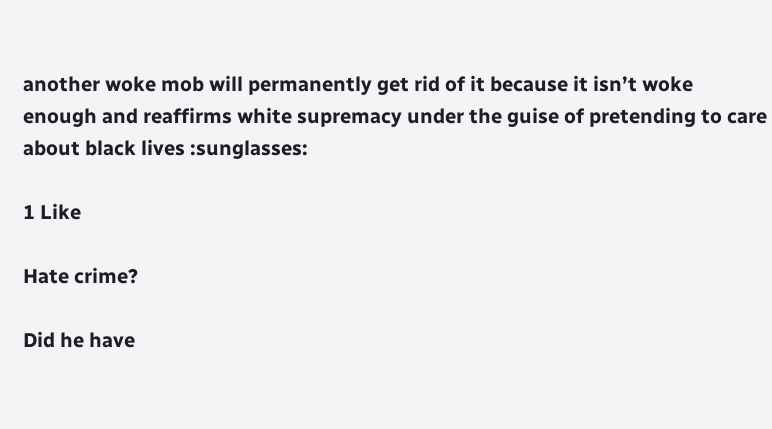another woke mob will permanently get rid of it because it isn’t woke enough and reaffirms white supremacy under the guise of pretending to care about black lives :sunglasses:

1 Like

Hate crime?

Did he have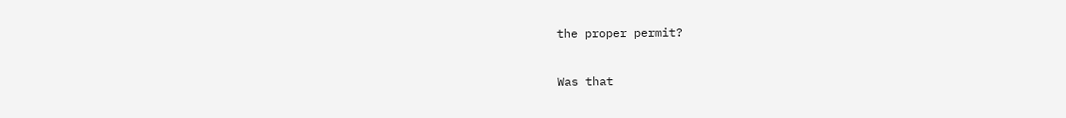the proper permit?

Was that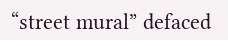“street mural” defaced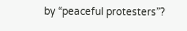by “peaceful protesters”?